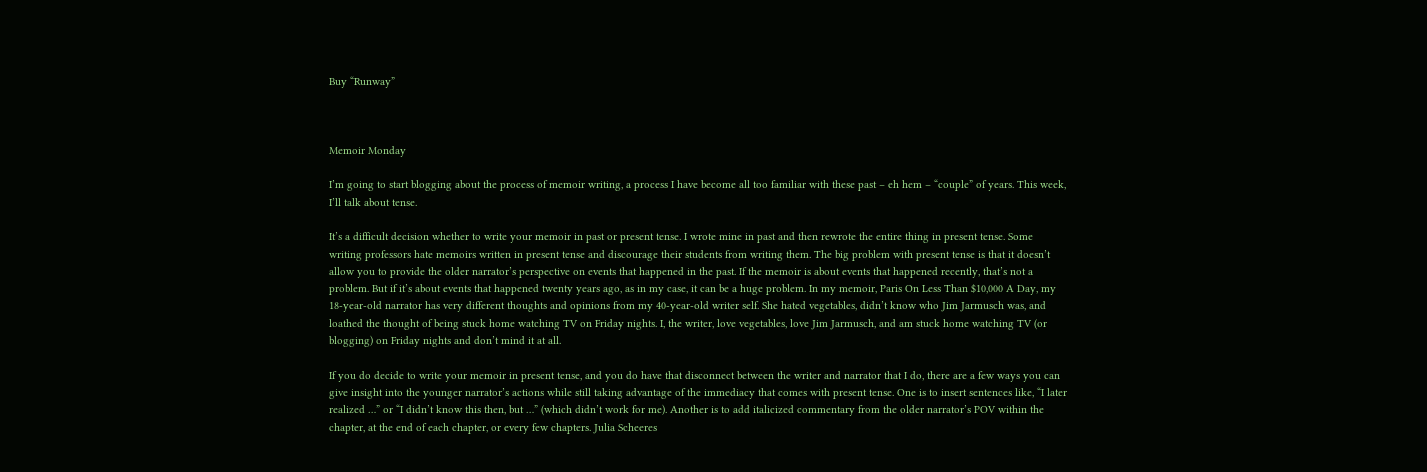Buy “Runway”



Memoir Monday

I’m going to start blogging about the process of memoir writing, a process I have become all too familiar with these past – eh hem – “couple” of years. This week, I’ll talk about tense.

It’s a difficult decision whether to write your memoir in past or present tense. I wrote mine in past and then rewrote the entire thing in present tense. Some writing professors hate memoirs written in present tense and discourage their students from writing them. The big problem with present tense is that it doesn’t allow you to provide the older narrator’s perspective on events that happened in the past. If the memoir is about events that happened recently, that’s not a problem. But if it’s about events that happened twenty years ago, as in my case, it can be a huge problem. In my memoir, Paris On Less Than $10,000 A Day, my 18-year-old narrator has very different thoughts and opinions from my 40-year-old writer self. She hated vegetables, didn’t know who Jim Jarmusch was, and loathed the thought of being stuck home watching TV on Friday nights. I, the writer, love vegetables, love Jim Jarmusch, and am stuck home watching TV (or blogging) on Friday nights and don’t mind it at all.

If you do decide to write your memoir in present tense, and you do have that disconnect between the writer and narrator that I do, there are a few ways you can give insight into the younger narrator’s actions while still taking advantage of the immediacy that comes with present tense. One is to insert sentences like, “I later realized …” or “I didn’t know this then, but …” (which didn’t work for me). Another is to add italicized commentary from the older narrator’s POV within the chapter, at the end of each chapter, or every few chapters. Julia Scheeres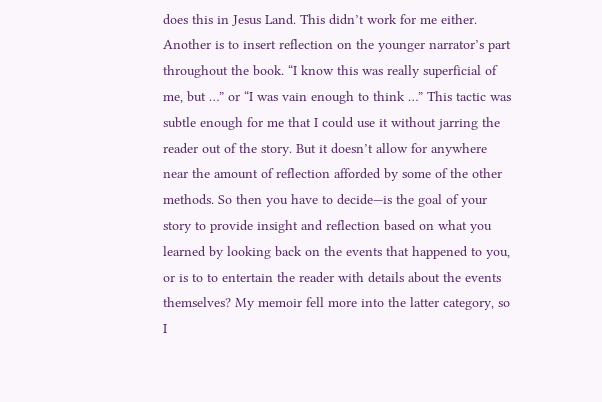does this in Jesus Land. This didn’t work for me either. Another is to insert reflection on the younger narrator’s part throughout the book. “I know this was really superficial of me, but …” or “I was vain enough to think …” This tactic was subtle enough for me that I could use it without jarring the reader out of the story. But it doesn’t allow for anywhere near the amount of reflection afforded by some of the other methods. So then you have to decide—is the goal of your story to provide insight and reflection based on what you learned by looking back on the events that happened to you, or is to to entertain the reader with details about the events themselves? My memoir fell more into the latter category, so I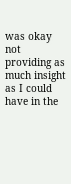was okay not providing as much insight as I could have in the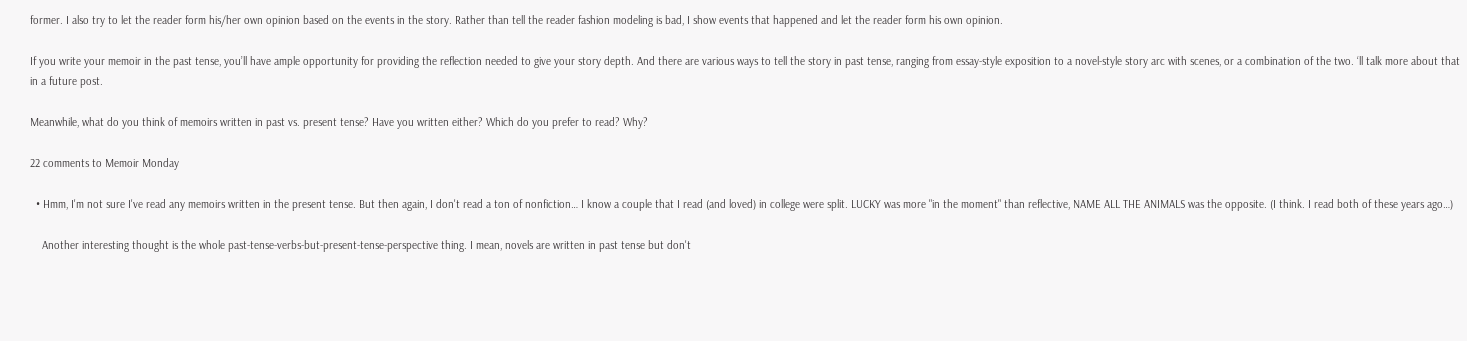former. I also try to let the reader form his/her own opinion based on the events in the story. Rather than tell the reader fashion modeling is bad, I show events that happened and let the reader form his own opinion.

If you write your memoir in the past tense, you’ll have ample opportunity for providing the reflection needed to give your story depth. And there are various ways to tell the story in past tense, ranging from essay-style exposition to a novel-style story arc with scenes, or a combination of the two. ‘ll talk more about that in a future post.

Meanwhile, what do you think of memoirs written in past vs. present tense? Have you written either? Which do you prefer to read? Why?

22 comments to Memoir Monday

  • Hmm, I'm not sure I've read any memoirs written in the present tense. But then again, I don't read a ton of nonfiction… I know a couple that I read (and loved) in college were split. LUCKY was more "in the moment" than reflective, NAME ALL THE ANIMALS was the opposite. (I think. I read both of these years ago…)

    Another interesting thought is the whole past-tense-verbs-but-present-tense-perspective thing. I mean, novels are written in past tense but don't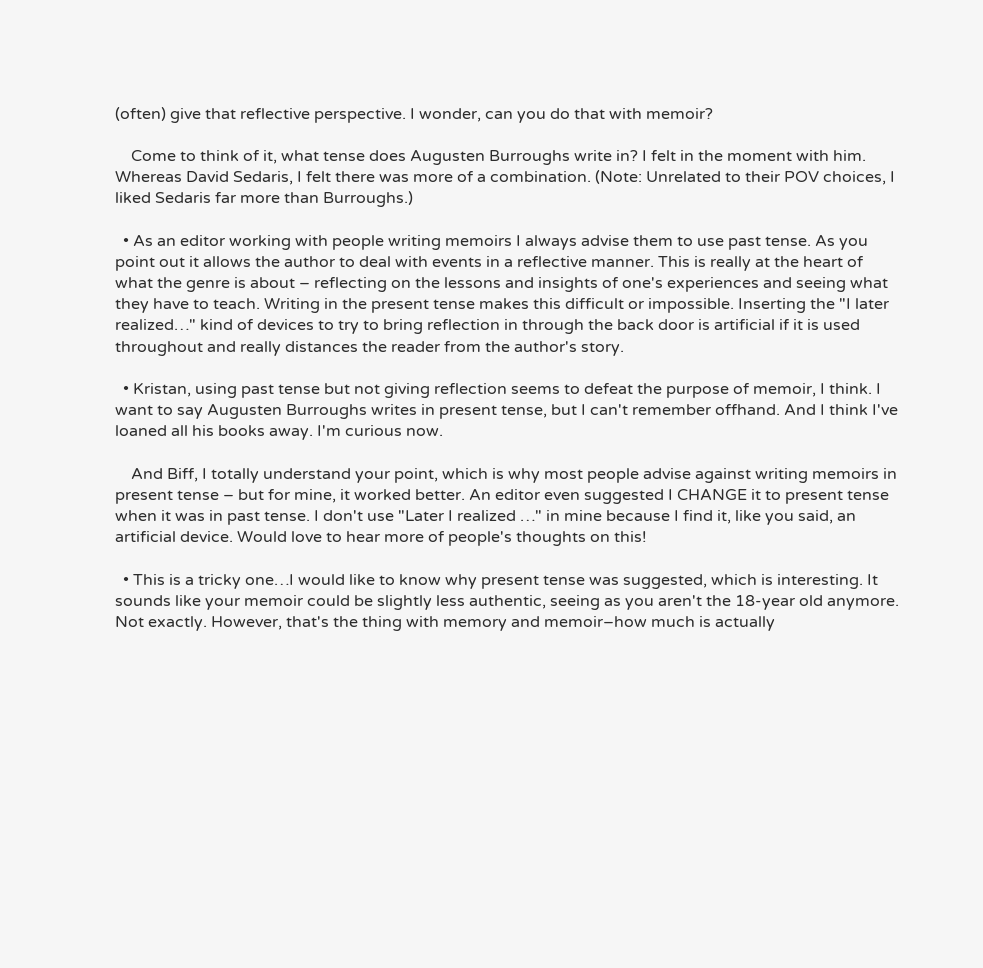(often) give that reflective perspective. I wonder, can you do that with memoir?

    Come to think of it, what tense does Augusten Burroughs write in? I felt in the moment with him. Whereas David Sedaris, I felt there was more of a combination. (Note: Unrelated to their POV choices, I liked Sedaris far more than Burroughs.)

  • As an editor working with people writing memoirs I always advise them to use past tense. As you point out it allows the author to deal with events in a reflective manner. This is really at the heart of what the genre is about – reflecting on the lessons and insights of one's experiences and seeing what they have to teach. Writing in the present tense makes this difficult or impossible. Inserting the "I later realized…" kind of devices to try to bring reflection in through the back door is artificial if it is used throughout and really distances the reader from the author's story.

  • Kristan, using past tense but not giving reflection seems to defeat the purpose of memoir, I think. I want to say Augusten Burroughs writes in present tense, but I can't remember offhand. And I think I've loaned all his books away. I'm curious now.

    And Biff, I totally understand your point, which is why most people advise against writing memoirs in present tense – but for mine, it worked better. An editor even suggested I CHANGE it to present tense when it was in past tense. I don't use "Later I realized …" in mine because I find it, like you said, an artificial device. Would love to hear more of people's thoughts on this!

  • This is a tricky one…I would like to know why present tense was suggested, which is interesting. It sounds like your memoir could be slightly less authentic, seeing as you aren't the 18-year old anymore. Not exactly. However, that's the thing with memory and memoir–how much is actually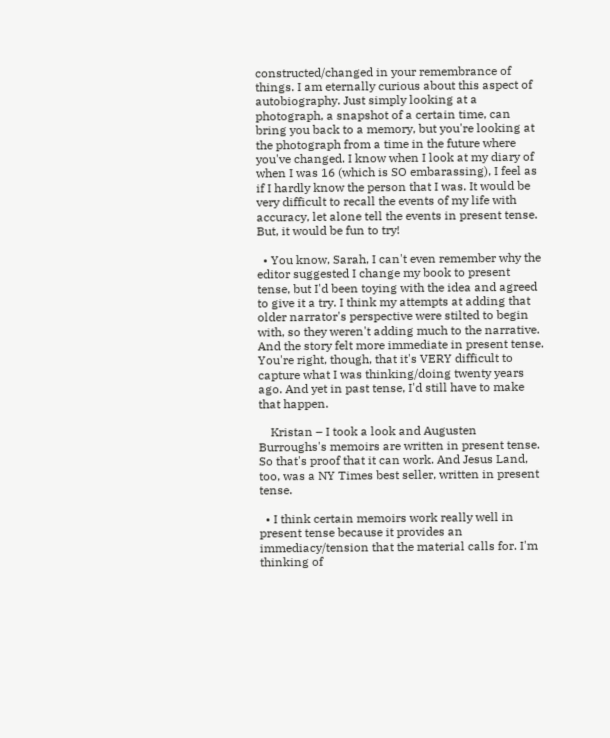constructed/changed in your remembrance of things. I am eternally curious about this aspect of autobiography. Just simply looking at a photograph, a snapshot of a certain time, can bring you back to a memory, but you're looking at the photograph from a time in the future where you've changed. I know when I look at my diary of when I was 16 (which is SO embarassing), I feel as if I hardly know the person that I was. It would be very difficult to recall the events of my life with accuracy, let alone tell the events in present tense. But, it would be fun to try!

  • You know, Sarah, I can't even remember why the editor suggested I change my book to present tense, but I'd been toying with the idea and agreed to give it a try. I think my attempts at adding that older narrator's perspective were stilted to begin with, so they weren't adding much to the narrative. And the story felt more immediate in present tense. You're right, though, that it's VERY difficult to capture what I was thinking/doing twenty years ago. And yet in past tense, I'd still have to make that happen.

    Kristan – I took a look and Augusten Burroughs's memoirs are written in present tense. So that's proof that it can work. And Jesus Land, too, was a NY Times best seller, written in present tense.

  • I think certain memoirs work really well in present tense because it provides an immediacy/tension that the material calls for. I'm thinking of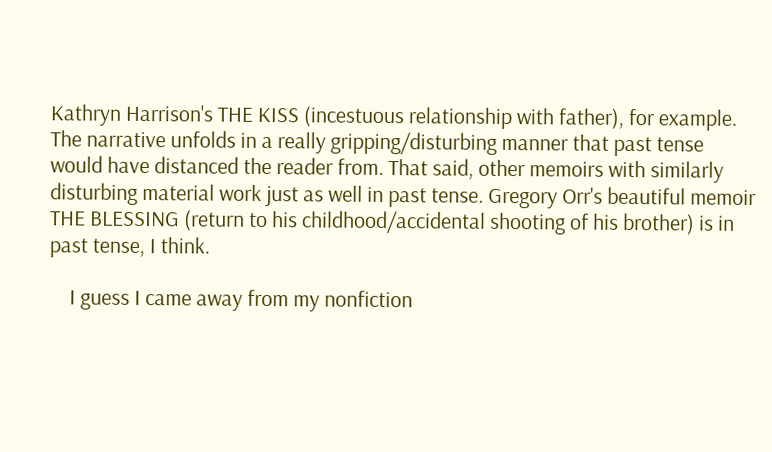Kathryn Harrison's THE KISS (incestuous relationship with father), for example. The narrative unfolds in a really gripping/disturbing manner that past tense would have distanced the reader from. That said, other memoirs with similarly disturbing material work just as well in past tense. Gregory Orr's beautiful memoir THE BLESSING (return to his childhood/accidental shooting of his brother) is in past tense, I think.

    I guess I came away from my nonfiction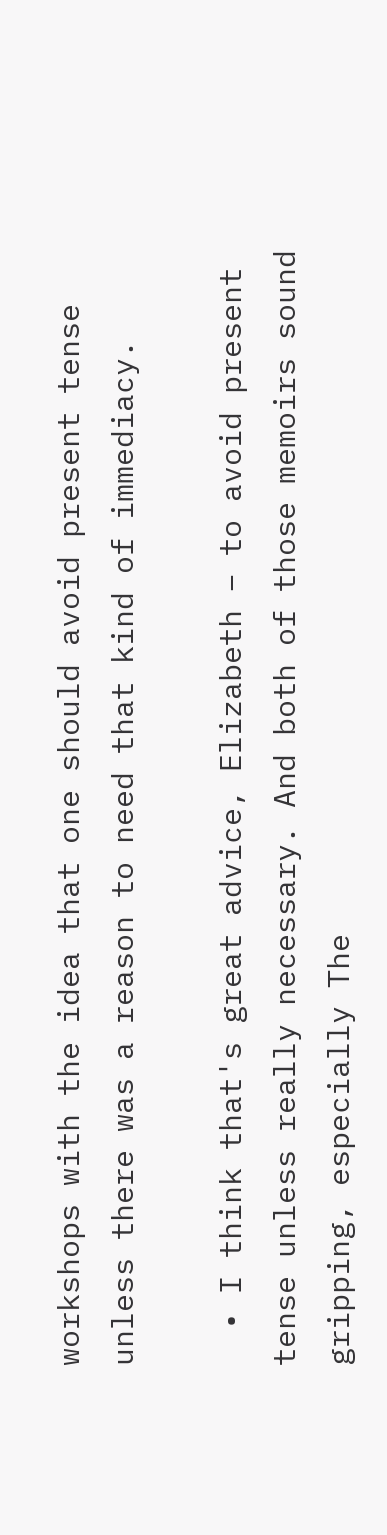workshops with the idea that one should avoid present tense unless there was a reason to need that kind of immediacy.

  • I think that's great advice, Elizabeth – to avoid present tense unless really necessary. And both of those memoirs sound gripping, especially The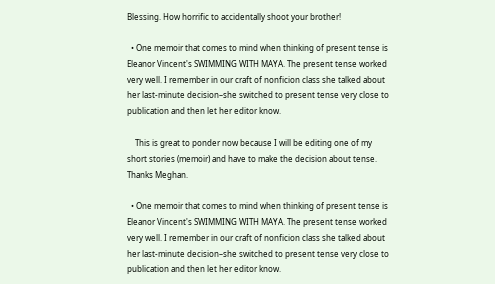Blessing. How horrific to accidentally shoot your brother!

  • One memoir that comes to mind when thinking of present tense is Eleanor Vincent's SWIMMING WITH MAYA. The present tense worked very well. I remember in our craft of nonficion class she talked about her last-minute decision–she switched to present tense very close to publication and then let her editor know.

    This is great to ponder now because I will be editing one of my short stories (memoir) and have to make the decision about tense. Thanks Meghan.

  • One memoir that comes to mind when thinking of present tense is Eleanor Vincent's SWIMMING WITH MAYA. The present tense worked very well. I remember in our craft of nonficion class she talked about her last-minute decision–she switched to present tense very close to publication and then let her editor know.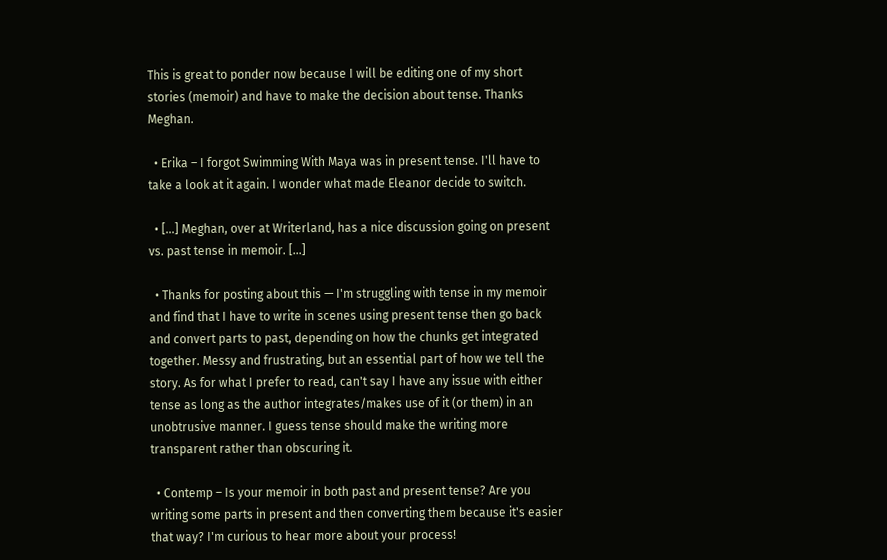This is great to ponder now because I will be editing one of my short stories (memoir) and have to make the decision about tense. Thanks Meghan.

  • Erika – I forgot Swimming With Maya was in present tense. I'll have to take a look at it again. I wonder what made Eleanor decide to switch.

  • […] Meghan, over at Writerland, has a nice discussion going on present vs. past tense in memoir. […]

  • Thanks for posting about this — I'm struggling with tense in my memoir and find that I have to write in scenes using present tense then go back and convert parts to past, depending on how the chunks get integrated together. Messy and frustrating, but an essential part of how we tell the story. As for what I prefer to read, can't say I have any issue with either tense as long as the author integrates/makes use of it (or them) in an unobtrusive manner. I guess tense should make the writing more transparent rather than obscuring it.

  • Contemp – Is your memoir in both past and present tense? Are you writing some parts in present and then converting them because it's easier that way? I'm curious to hear more about your process!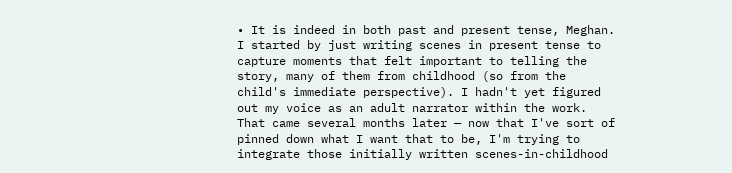• It is indeed in both past and present tense, Meghan. I started by just writing scenes in present tense to capture moments that felt important to telling the story, many of them from childhood (so from the child's immediate perspective). I hadn't yet figured out my voice as an adult narrator within the work. That came several months later — now that I've sort of pinned down what I want that to be, I'm trying to integrate those initially written scenes-in-childhood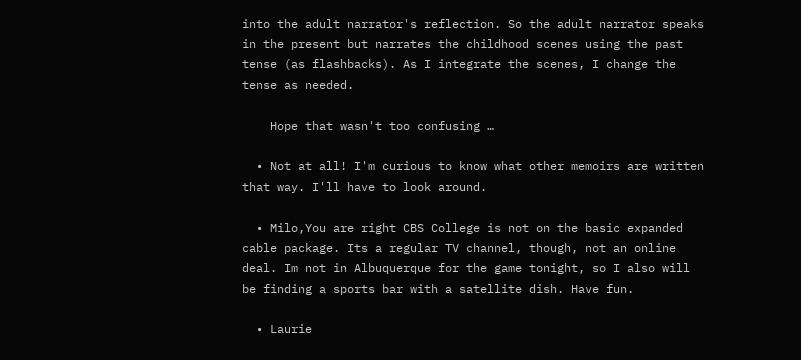into the adult narrator's reflection. So the adult narrator speaks in the present but narrates the childhood scenes using the past tense (as flashbacks). As I integrate the scenes, I change the tense as needed.

    Hope that wasn't too confusing …

  • Not at all! I'm curious to know what other memoirs are written that way. I'll have to look around.

  • Milo,You are right CBS College is not on the basic expanded cable package. Its a regular TV channel, though, not an online deal. Im not in Albuquerque for the game tonight, so I also will be finding a sports bar with a satellite dish. Have fun.

  • Laurie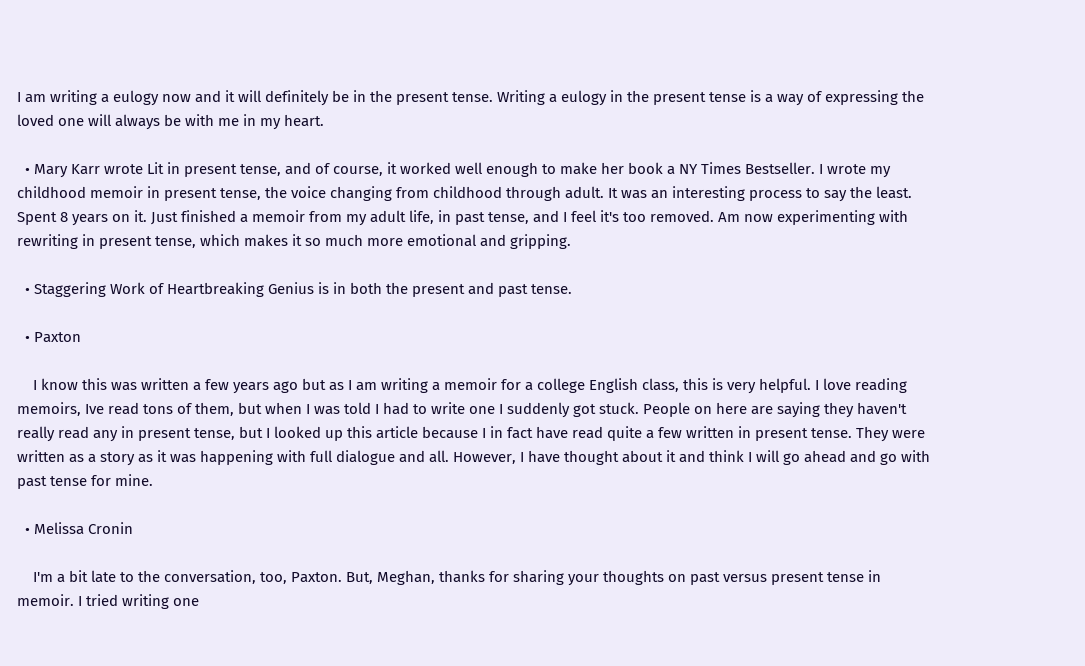I am writing a eulogy now and it will definitely be in the present tense. Writing a eulogy in the present tense is a way of expressing the loved one will always be with me in my heart.

  • Mary Karr wrote Lit in present tense, and of course, it worked well enough to make her book a NY Times Bestseller. I wrote my childhood memoir in present tense, the voice changing from childhood through adult. It was an interesting process to say the least. Spent 8 years on it. Just finished a memoir from my adult life, in past tense, and I feel it's too removed. Am now experimenting with rewriting in present tense, which makes it so much more emotional and gripping.

  • Staggering Work of Heartbreaking Genius is in both the present and past tense.

  • Paxton

    I know this was written a few years ago but as I am writing a memoir for a college English class, this is very helpful. I love reading memoirs, Ive read tons of them, but when I was told I had to write one I suddenly got stuck. People on here are saying they haven't really read any in present tense, but I looked up this article because I in fact have read quite a few written in present tense. They were written as a story as it was happening with full dialogue and all. However, I have thought about it and think I will go ahead and go with past tense for mine.

  • Melissa Cronin

    I'm a bit late to the conversation, too, Paxton. But, Meghan, thanks for sharing your thoughts on past versus present tense in memoir. I tried writing one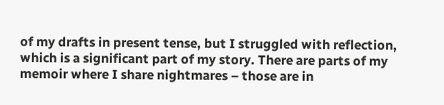of my drafts in present tense, but I struggled with reflection, which is a significant part of my story. There are parts of my memoir where I share nightmares – those are in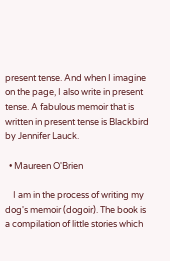present tense. And when I imagine on the page, I also write in present tense. A fabulous memoir that is written in present tense is Blackbird by Jennifer Lauck.

  • Maureen O'Brien

    I am in the process of writing my dog's memoir (dogoir). The book is a compilation of little stories which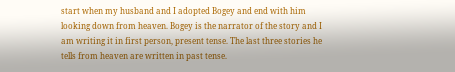start when my husband and I adopted Bogey and end with him looking down from heaven. Bogey is the narrator of the story and I am writing it in first person, present tense. The last three stories he tells from heaven are written in past tense.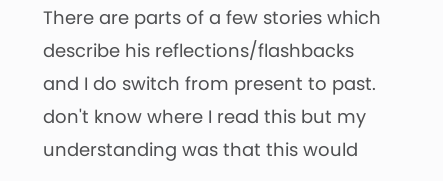There are parts of a few stories which describe his reflections/flashbacks and I do switch from present to past. don't know where I read this but my understanding was that this would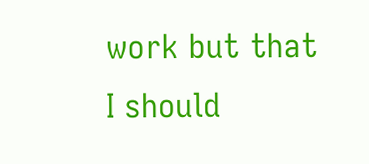work but that I should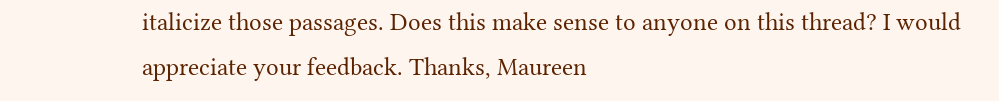italicize those passages. Does this make sense to anyone on this thread? I would appreciate your feedback. Thanks, Maureen